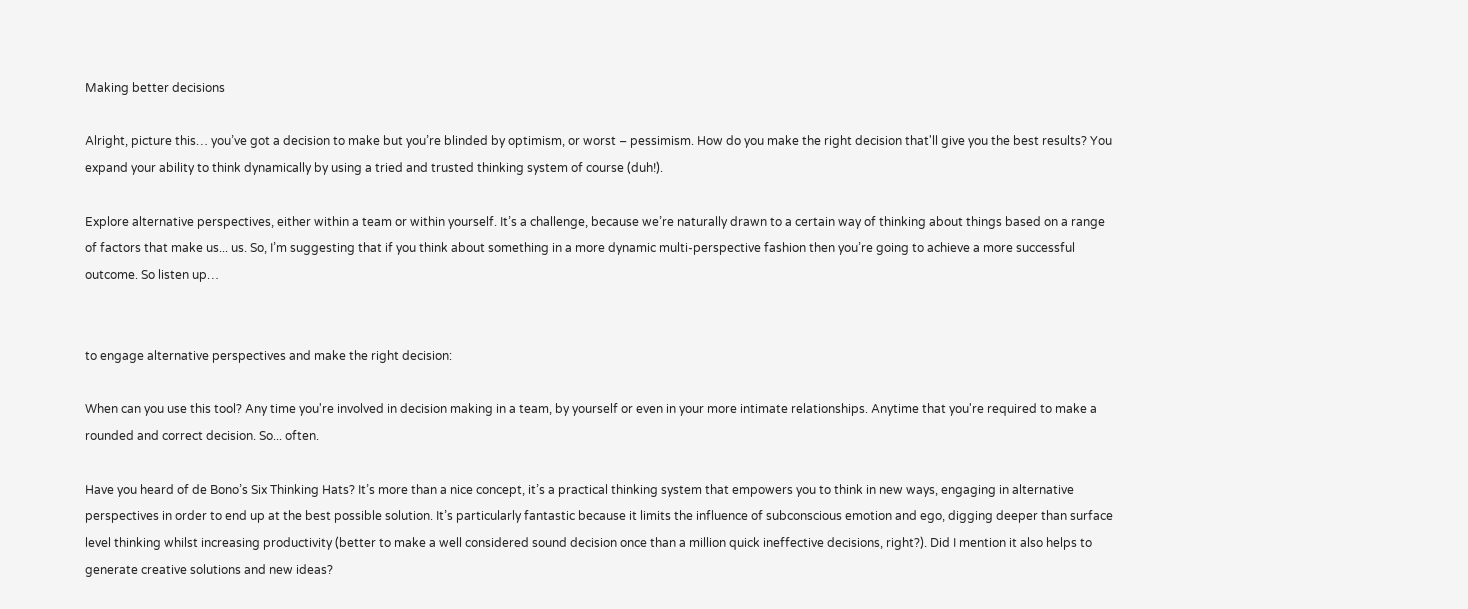Making better decisions

Alright, picture this… you’ve got a decision to make but you’re blinded by optimism, or worst – pessimism. How do you make the right decision that'll give you the best results? You expand your ability to think dynamically by using a tried and trusted thinking system of course (duh!).

Explore alternative perspectives, either within a team or within yourself. It’s a challenge, because we’re naturally drawn to a certain way of thinking about things based on a range of factors that make us... us. So, I’m suggesting that if you think about something in a more dynamic multi-perspective fashion then you’re going to achieve a more successful outcome. So listen up…


to engage alternative perspectives and make the right decision:

When can you use this tool? Any time you're involved in decision making in a team, by yourself or even in your more intimate relationships. Anytime that you're required to make a rounded and correct decision. So... often.

Have you heard of de Bono’s Six Thinking Hats? It’s more than a nice concept, it’s a practical thinking system that empowers you to think in new ways, engaging in alternative perspectives in order to end up at the best possible solution. It’s particularly fantastic because it limits the influence of subconscious emotion and ego, digging deeper than surface level thinking whilst increasing productivity (better to make a well considered sound decision once than a million quick ineffective decisions, right?). Did I mention it also helps to generate creative solutions and new ideas?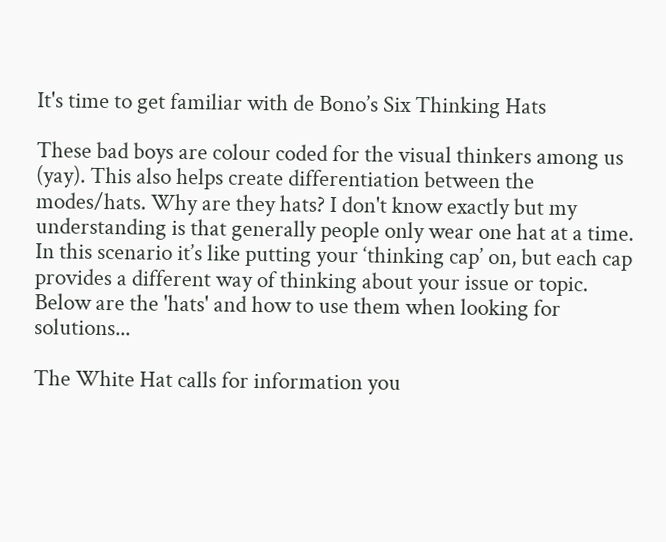It's time to get familiar with de Bono’s Six Thinking Hats

These bad boys are colour coded for the visual thinkers among us (yay). This also helps create differentiation between the modes/hats. Why are they hats? I don't know exactly but my understanding is that generally people only wear one hat at a time. In this scenario it’s like putting your ‘thinking cap’ on, but each cap provides a different way of thinking about your issue or topic. Below are the 'hats' and how to use them when looking for solutions...

The White Hat calls for information you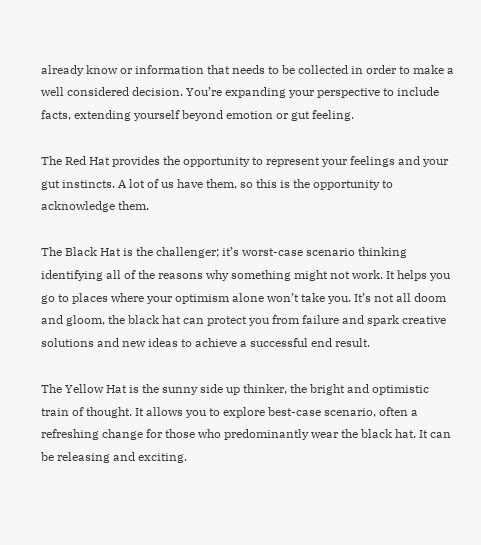already know or information that needs to be collected in order to make a well considered decision. You’re expanding your perspective to include facts, extending yourself beyond emotion or gut feeling.

The Red Hat provides the opportunity to represent your feelings and your gut instincts. A lot of us have them, so this is the opportunity to acknowledge them.

The Black Hat is the challenger; it’s worst-case scenario thinking identifying all of the reasons why something might not work. It helps you go to places where your optimism alone won’t take you. It’s not all doom and gloom, the black hat can protect you from failure and spark creative solutions and new ideas to achieve a successful end result.

The Yellow Hat is the sunny side up thinker, the bright and optimistic train of thought. It allows you to explore best-case scenario, often a refreshing change for those who predominantly wear the black hat. It can be releasing and exciting.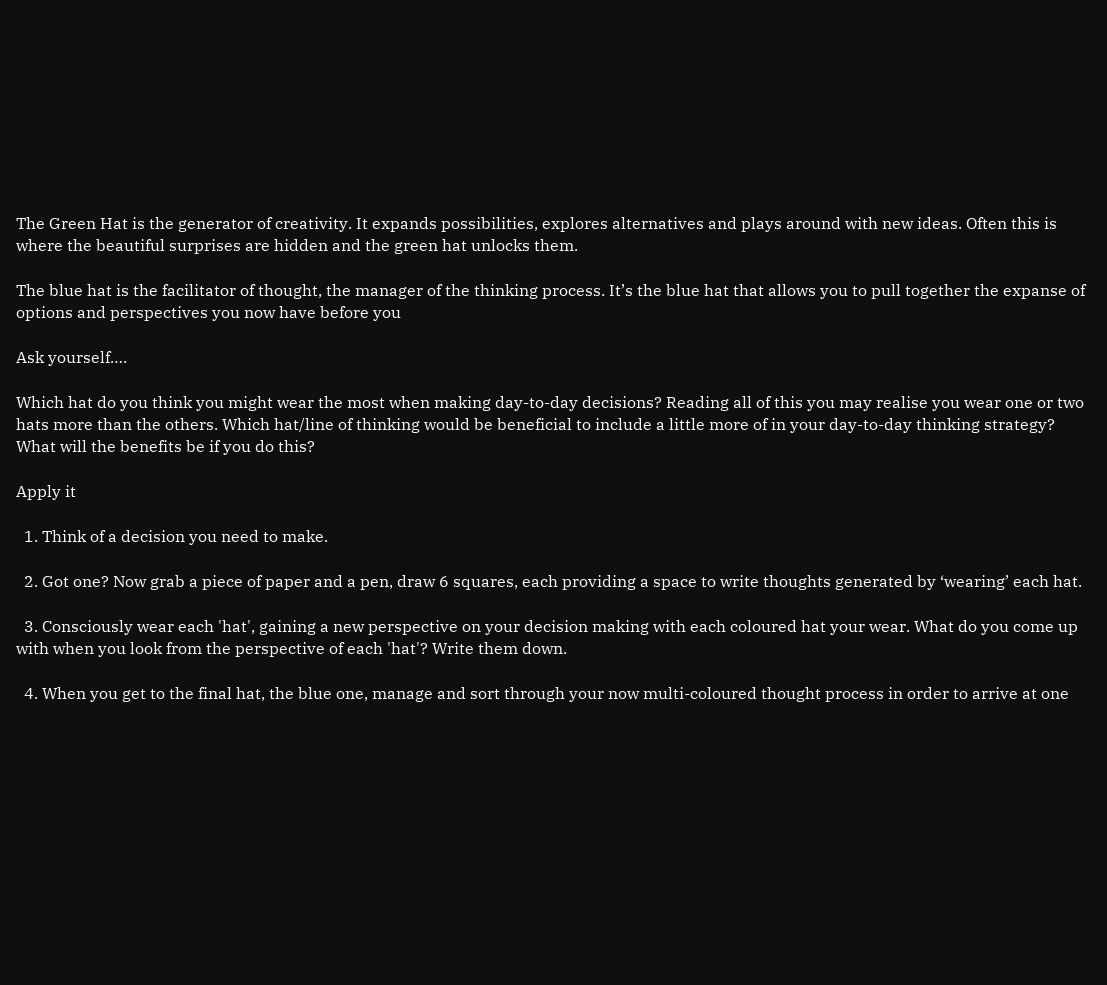The Green Hat is the generator of creativity. It expands possibilities, explores alternatives and plays around with new ideas. Often this is where the beautiful surprises are hidden and the green hat unlocks them.

The blue hat is the facilitator of thought, the manager of the thinking process. It’s the blue hat that allows you to pull together the expanse of options and perspectives you now have before you

Ask yourself….

Which hat do you think you might wear the most when making day-to-day decisions? Reading all of this you may realise you wear one or two hats more than the others. Which hat/line of thinking would be beneficial to include a little more of in your day-to-day thinking strategy? What will the benefits be if you do this?

Apply it

  1. Think of a decision you need to make.

  2. Got one? Now grab a piece of paper and a pen, draw 6 squares, each providing a space to write thoughts generated by ‘wearing’ each hat.

  3. Consciously wear each 'hat', gaining a new perspective on your decision making with each coloured hat your wear. What do you come up with when you look from the perspective of each 'hat'? Write them down.

  4. When you get to the final hat, the blue one, manage and sort through your now multi-coloured thought process in order to arrive at one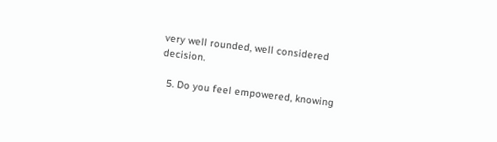very well rounded, well considered decision.

  5. Do you feel empowered, knowing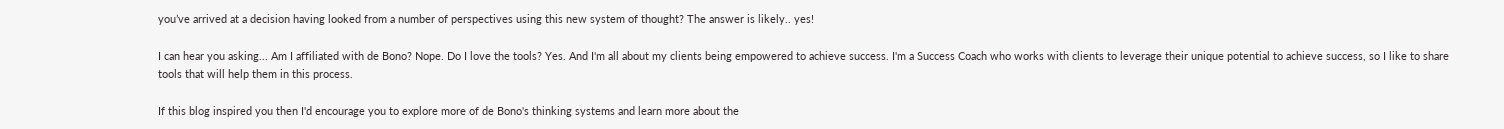you’ve arrived at a decision having looked from a number of perspectives using this new system of thought? The answer is likely.. yes!

I can hear you asking... Am I affiliated with de Bono? Nope. Do I love the tools? Yes. And I'm all about my clients being empowered to achieve success. I'm a Success Coach who works with clients to leverage their unique potential to achieve success, so I like to share tools that will help them in this process.

If this blog inspired you then I'd encourage you to explore more of de Bono's thinking systems and learn more about the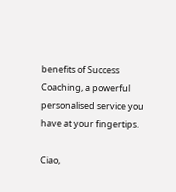benefits of Success Coaching, a powerful personalised service you have at your fingertips.

Ciao,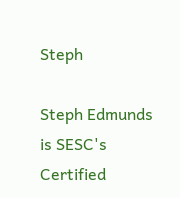Steph

Steph Edmunds is SESC's Certified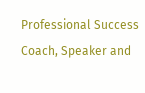Professional Success Coach, Speaker and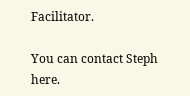Facilitator.

You can contact Steph here.